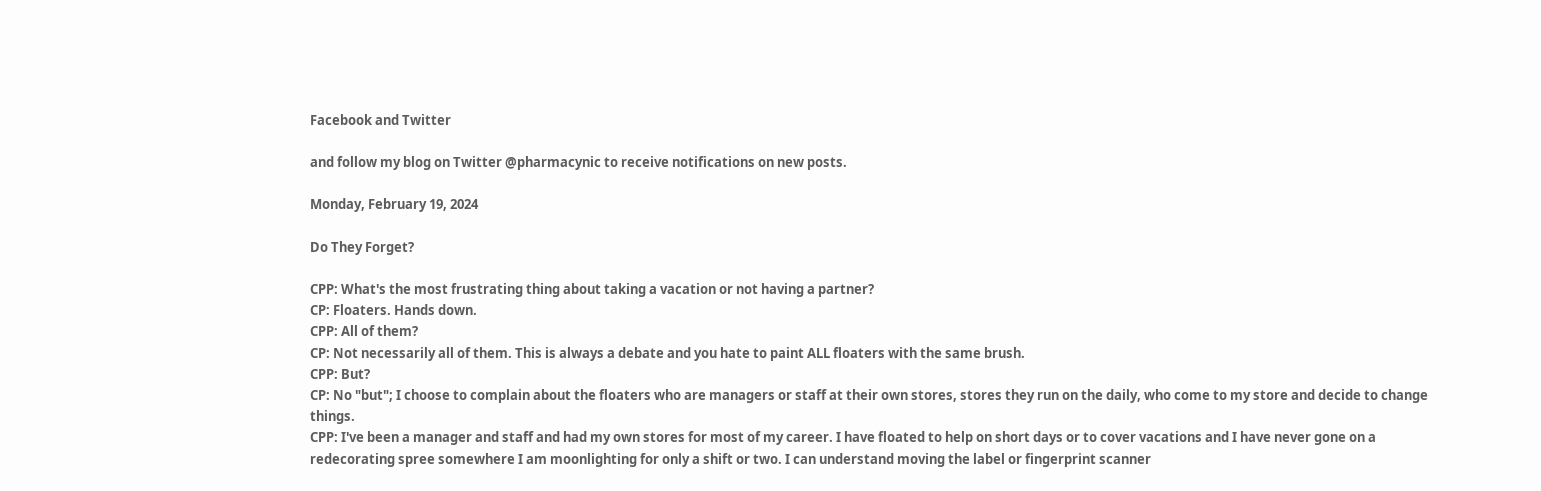Facebook and Twitter

and follow my blog on Twitter @pharmacynic to receive notifications on new posts.

Monday, February 19, 2024

Do They Forget?

CPP: What's the most frustrating thing about taking a vacation or not having a partner?
CP: Floaters. Hands down.
CPP: All of them?
CP: Not necessarily all of them. This is always a debate and you hate to paint ALL floaters with the same brush.
CPP: But?
CP: No "but"; I choose to complain about the floaters who are managers or staff at their own stores, stores they run on the daily, who come to my store and decide to change things.
CPP: I've been a manager and staff and had my own stores for most of my career. I have floated to help on short days or to cover vacations and I have never gone on a redecorating spree somewhere I am moonlighting for only a shift or two. I can understand moving the label or fingerprint scanner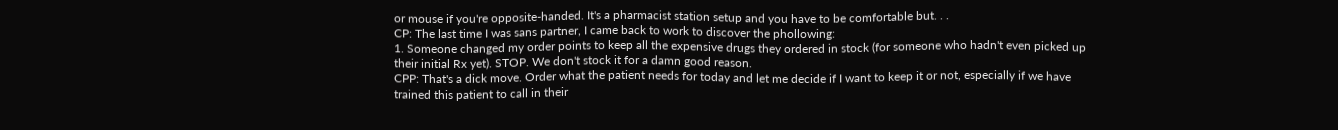or mouse if you're opposite-handed. It's a pharmacist station setup and you have to be comfortable but. . .
CP: The last time I was sans partner, I came back to work to discover the phollowing:
1. Someone changed my order points to keep all the expensive drugs they ordered in stock (for someone who hadn't even picked up their initial Rx yet). STOP. We don't stock it for a damn good reason.
CPP: That's a dick move. Order what the patient needs for today and let me decide if I want to keep it or not, especially if we have trained this patient to call in their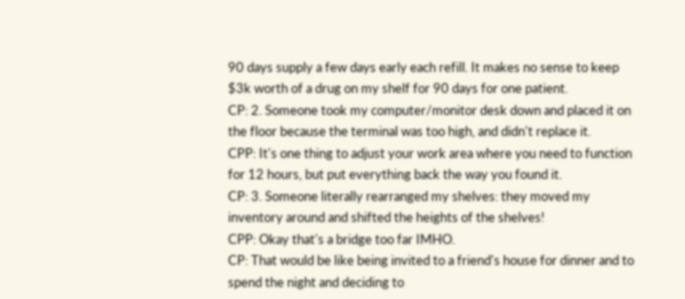90 days supply a few days early each refill. It makes no sense to keep $3k worth of a drug on my shelf for 90 days for one patient.
CP: 2. Someone took my computer/monitor desk down and placed it on the floor because the terminal was too high, and didn't replace it.
CPP: It's one thing to adjust your work area where you need to function for 12 hours, but put everything back the way you found it.
CP: 3. Someone literally rearranged my shelves: they moved my inventory around and shifted the heights of the shelves!
CPP: Okay that's a bridge too far IMHO.
CP: That would be like being invited to a friend's house for dinner and to spend the night and deciding to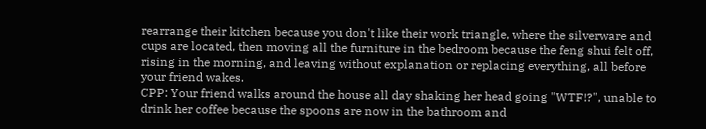rearrange their kitchen because you don't like their work triangle, where the silverware and cups are located, then moving all the furniture in the bedroom because the feng shui felt off, rising in the morning, and leaving without explanation or replacing everything, all before your friend wakes.
CPP: Your friend walks around the house all day shaking her head going "WTF!?", unable to drink her coffee because the spoons are now in the bathroom and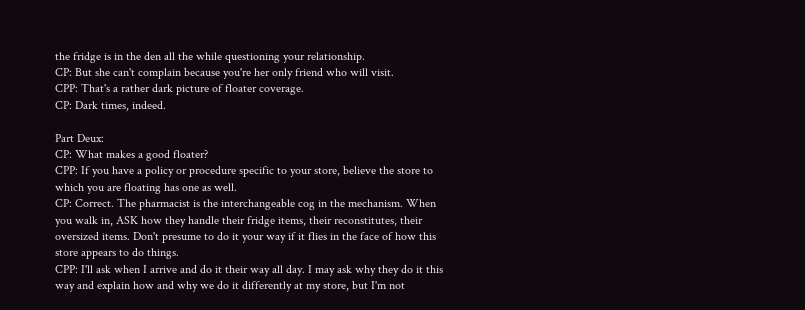the fridge is in the den all the while questioning your relationship.
CP: But she can't complain because you're her only friend who will visit.
CPP: That's a rather dark picture of floater coverage.
CP: Dark times, indeed.

Part Deux:
CP: What makes a good floater?
CPP: If you have a policy or procedure specific to your store, believe the store to which you are floating has one as well.
CP: Correct. The pharmacist is the interchangeable cog in the mechanism. When you walk in, ASK how they handle their fridge items, their reconstitutes, their oversized items. Don't presume to do it your way if it flies in the face of how this store appears to do things.
CPP: I'll ask when I arrive and do it their way all day. I may ask why they do it this way and explain how and why we do it differently at my store, but I'm not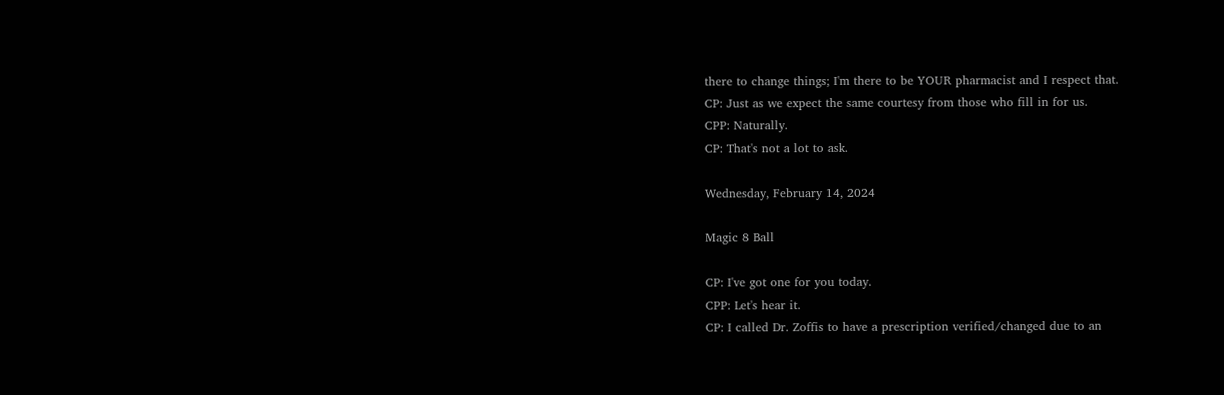there to change things; I'm there to be YOUR pharmacist and I respect that.
CP: Just as we expect the same courtesy from those who fill in for us.
CPP: Naturally.
CP: That's not a lot to ask.

Wednesday, February 14, 2024

Magic 8 Ball

CP: I've got one for you today.
CPP: Let's hear it.
CP: I called Dr. Zoffis to have a prescription verified/changed due to an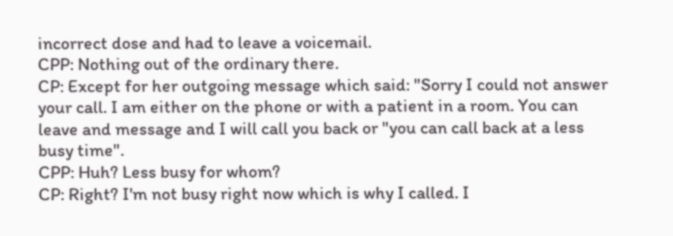incorrect dose and had to leave a voicemail.
CPP: Nothing out of the ordinary there.
CP: Except for her outgoing message which said: "Sorry I could not answer your call. I am either on the phone or with a patient in a room. You can leave and message and I will call you back or "you can call back at a less busy time".
CPP: Huh? Less busy for whom?
CP: Right? I'm not busy right now which is why I called. I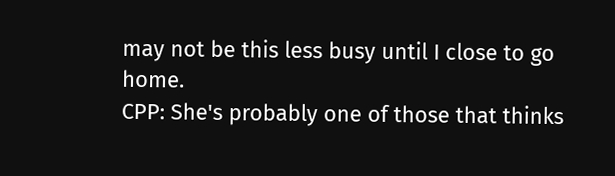may not be this less busy until I close to go home.
CPP: She's probably one of those that thinks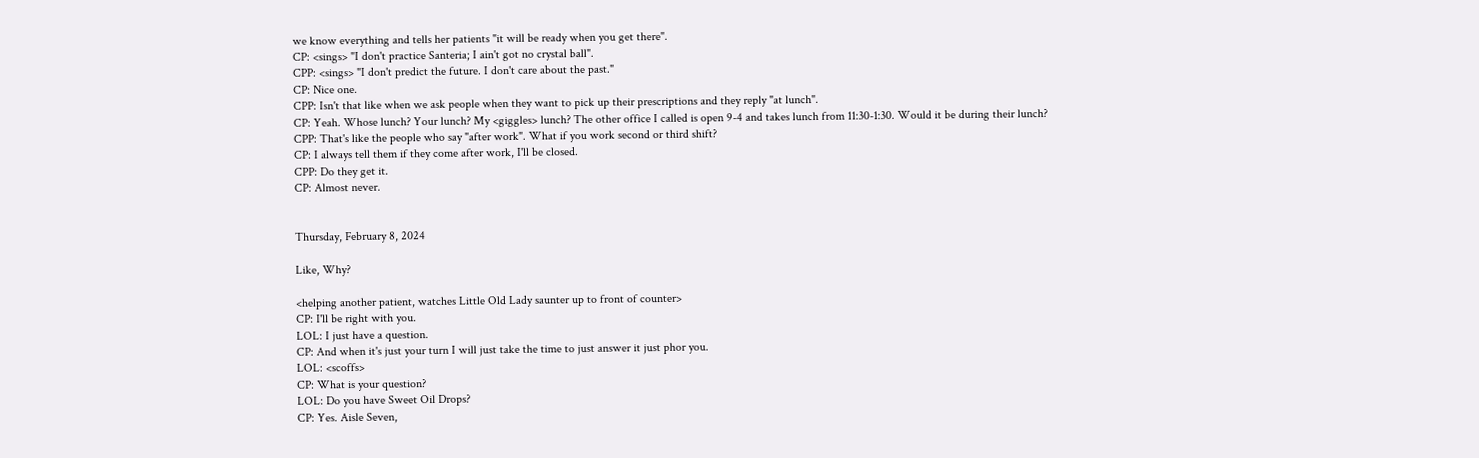we know everything and tells her patients "it will be ready when you get there".
CP: <sings> "I don't practice Santeria; I ain't got no crystal ball".
CPP: <sings> "I don't predict the future. I don't care about the past."
CP: Nice one.
CPP: Isn't that like when we ask people when they want to pick up their prescriptions and they reply "at lunch".
CP: Yeah. Whose lunch? Your lunch? My <giggles> lunch? The other office I called is open 9-4 and takes lunch from 11:30-1:30. Would it be during their lunch?
CPP: That's like the people who say "after work". What if you work second or third shift?
CP: I always tell them if they come after work, I'll be closed.
CPP: Do they get it.
CP: Almost never.


Thursday, February 8, 2024

Like, Why?

<helping another patient, watches Little Old Lady saunter up to front of counter>
CP: I'll be right with you.
LOL: I just have a question.
CP: And when it's just your turn I will just take the time to just answer it just phor you.
LOL: <scoffs>
CP: What is your question?
LOL: Do you have Sweet Oil Drops?
CP: Yes. Aisle Seven,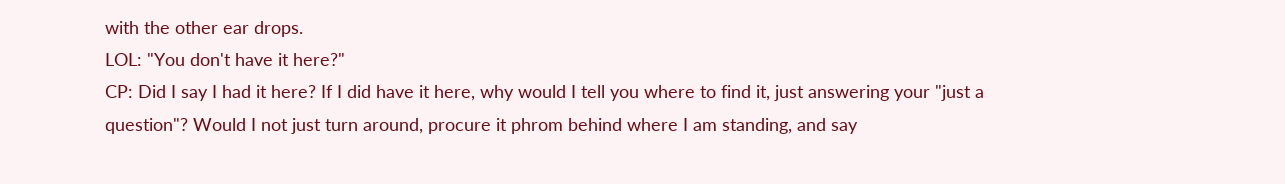with the other ear drops.
LOL: "You don't have it here?"
CP: Did I say I had it here? If I did have it here, why would I tell you where to find it, just answering your "just a question"? Would I not just turn around, procure it phrom behind where I am standing, and say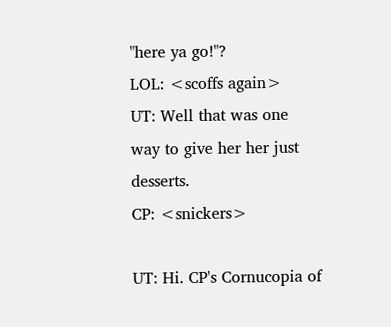"here ya go!"?
LOL: <scoffs again>
UT: Well that was one way to give her her just desserts.
CP: <snickers>

UT: Hi. CP's Cornucopia of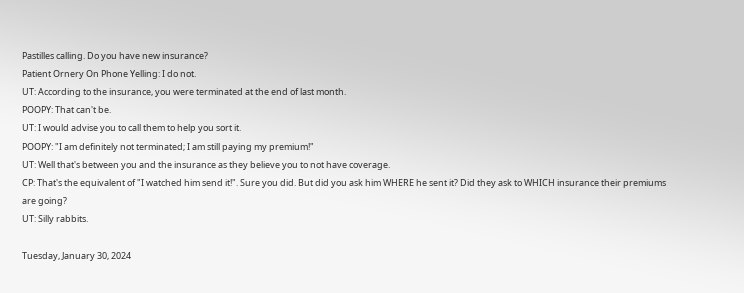Pastilles calling. Do you have new insurance?
Patient Ornery On Phone Yelling: I do not.
UT: According to the insurance, you were terminated at the end of last month.
POOPY: That can't be.
UT: I would advise you to call them to help you sort it.
POOPY: "I am definitely not terminated; I am still paying my premium!"
UT: Well that's between you and the insurance as they believe you to not have coverage.
CP: That's the equivalent of "I watched him send it!". Sure you did. But did you ask him WHERE he sent it? Did they ask to WHICH insurance their premiums are going?
UT: Silly rabbits.

Tuesday, January 30, 2024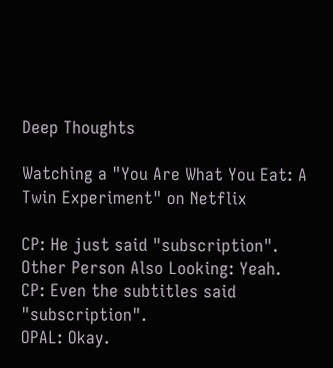Deep Thoughts

Watching a "You Are What You Eat: A Twin Experiment" on Netflix

CP: He just said "subscription".
Other Person Also Looking: Yeah.
CP: Even the subtitles said "subscription".
OPAL: Okay.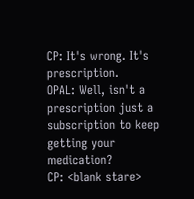CP: It's wrong. It's prescription.
OPAL: Well, isn't a prescription just a subscription to keep getting your medication?
CP: <blank stare>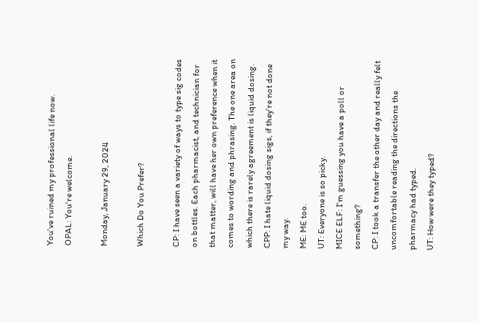You've ruined my professional life now.
OPAL: You're welcome.

Monday, January 29, 2024

Which Do You Prefer?

CP: I have seen a variety of ways to type sig codes on bottles. Each pharmacist, and technician for that matter, will have her own preference when it comes to wording and phrasing. The one area on which there is rarely agreement is liquid dosing.
CPP: I hate liquid dosing sigs, if they're not done my way.
ME: ME too.
UT: Everyone is so picky.
MICE ELF: I'm guessing you have a poll or something?
CP: I took a transfer the other day and really felt uncomfortable reading the directions the pharmacy had typed.
UT: How were they typed?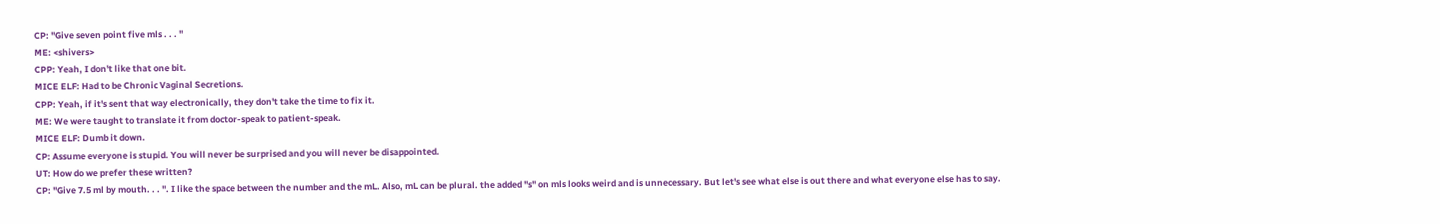CP: "Give seven point five mls . . . "
ME: <shivers>
CPP: Yeah, I don't like that one bit.
MICE ELF: Had to be Chronic Vaginal Secretions.
CPP: Yeah, if it's sent that way electronically, they don't take the time to fix it.
ME: We were taught to translate it from doctor-speak to patient-speak.
MICE ELF: Dumb it down.
CP: Assume everyone is stupid. You will never be surprised and you will never be disappointed.
UT: How do we prefer these written?
CP: "Give 7.5 ml by mouth. . . ". I like the space between the number and the mL. Also, mL can be plural. the added "s" on mls looks weird and is unnecessary. But let's see what else is out there and what everyone else has to say.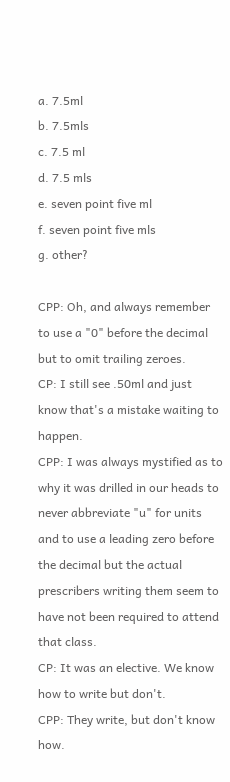a. 7.5ml
b. 7.5mls
c. 7.5 ml
d. 7.5 mls
e. seven point five ml
f. seven point five mls
g. other?

CPP: Oh, and always remember to use a "0" before the decimal but to omit trailing zeroes.
CP: I still see .50ml and just know that's a mistake waiting to happen.
CPP: I was always mystified as to why it was drilled in our heads to never abbreviate "u" for units and to use a leading zero before the decimal but the actual prescribers writing them seem to have not been required to attend that class.
CP: It was an elective. We know how to write but don't.
CPP: They write, but don't know how.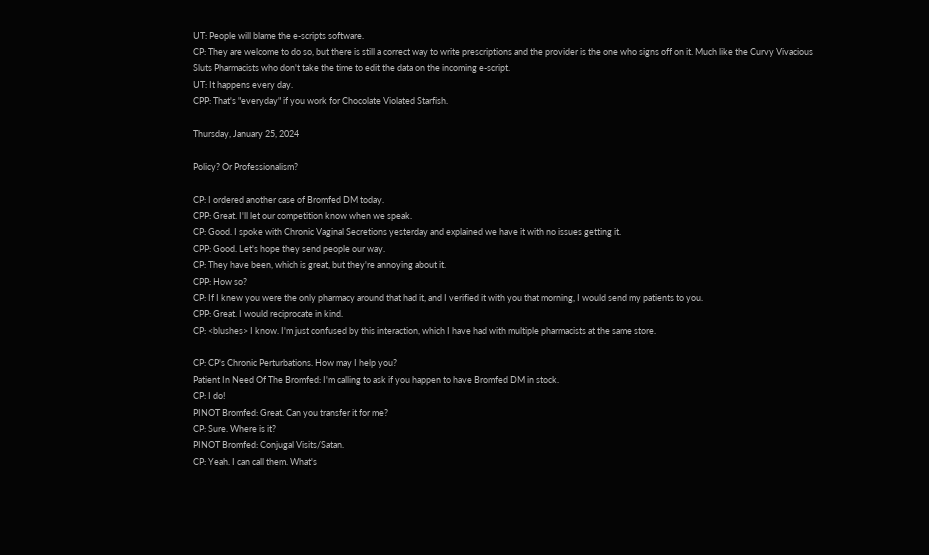UT: People will blame the e-scripts software.
CP: They are welcome to do so, but there is still a correct way to write prescriptions and the provider is the one who signs off on it. Much like the Curvy Vivacious Sluts Pharmacists who don't take the time to edit the data on the incoming e-script.
UT: It happens every day.
CPP: That's "everyday" if you work for Chocolate Violated Starfish.

Thursday, January 25, 2024

Policy? Or Professionalism?

CP: I ordered another case of Bromfed DM today.
CPP: Great. I'll let our competition know when we speak.
CP: Good. I spoke with Chronic Vaginal Secretions yesterday and explained we have it with no issues getting it.
CPP: Good. Let's hope they send people our way.
CP: They have been, which is great, but they're annoying about it.
CPP: How so?
CP: If I knew you were the only pharmacy around that had it, and I verified it with you that morning, I would send my patients to you.
CPP: Great. I would reciprocate in kind.
CP: <blushes> I know. I'm just confused by this interaction, which I have had with multiple pharmacists at the same store.

CP: CP's Chronic Perturbations. How may I help you?
Patient In Need Of The Bromfed: I'm calling to ask if you happen to have Bromfed DM in stock.
CP: I do!
PINOT Bromfed: Great. Can you transfer it for me?
CP: Sure. Where is it?
PINOT Bromfed: Conjugal Visits/Satan.
CP: Yeah. I can call them. What's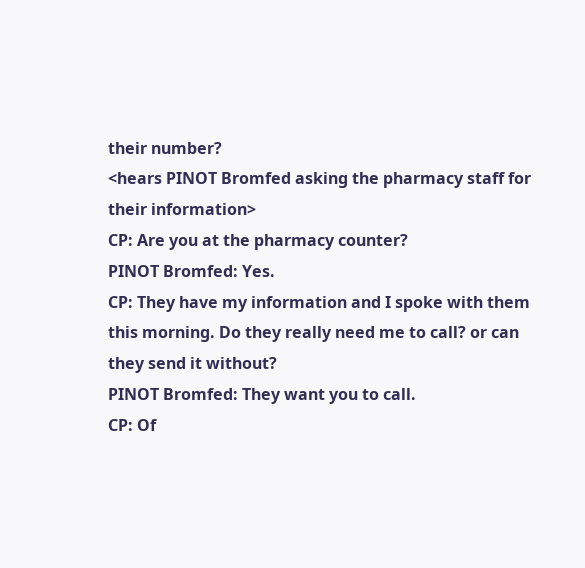their number?
<hears PINOT Bromfed asking the pharmacy staff for their information>
CP: Are you at the pharmacy counter?
PINOT Bromfed: Yes.
CP: They have my information and I spoke with them this morning. Do they really need me to call? or can they send it without?
PINOT Bromfed: They want you to call.
CP: Of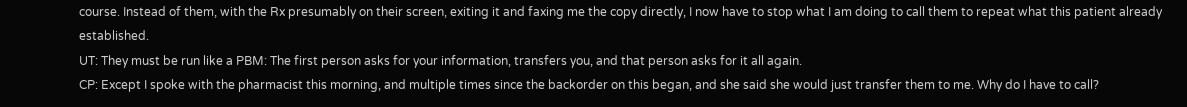course. Instead of them, with the Rx presumably on their screen, exiting it and faxing me the copy directly, I now have to stop what I am doing to call them to repeat what this patient already established.
UT: They must be run like a PBM: The first person asks for your information, transfers you, and that person asks for it all again.
CP: Except I spoke with the pharmacist this morning, and multiple times since the backorder on this began, and she said she would just transfer them to me. Why do I have to call?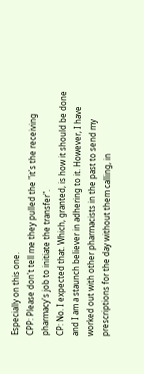Especially on this one.
CPP: Please don't tell me they pulled the "it's the receiving pharmacy's job to initiate the transfer".
CP: No. I expected that. Which, granted, is how it should be done and I am a staunch believer in adhering to it. However, I have worked out with other pharmacists in the past to send my prescriptions for the day without them calling, in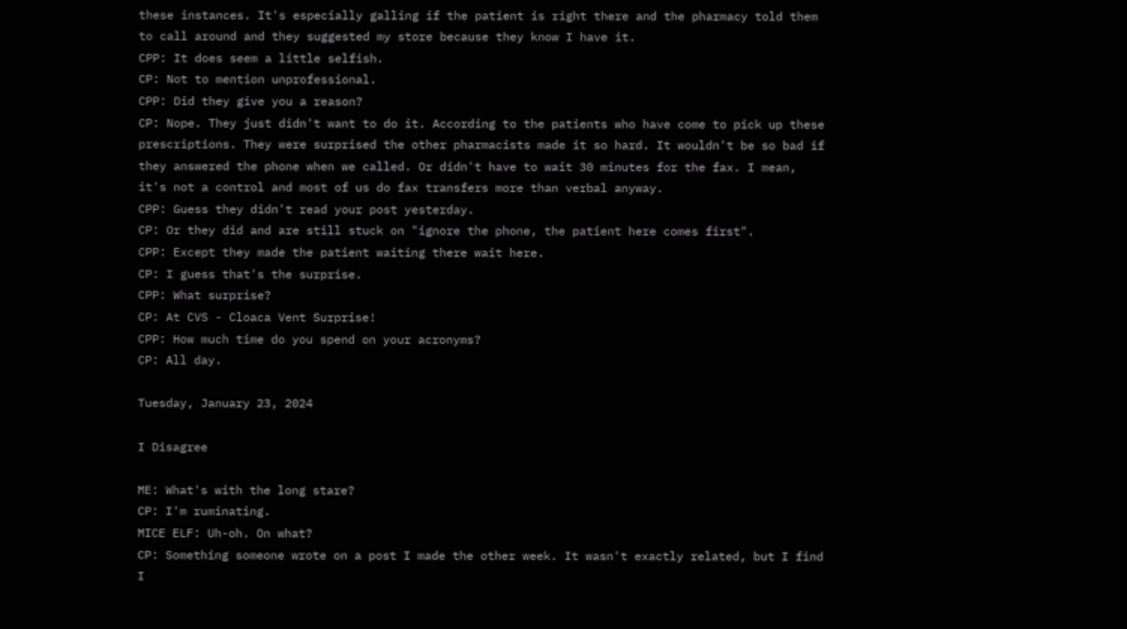these instances. It's especially galling if the patient is right there and the pharmacy told them to call around and they suggested my store because they know I have it.
CPP: It does seem a little selfish.
CP: Not to mention unprofessional.
CPP: Did they give you a reason?
CP: Nope. They just didn't want to do it. According to the patients who have come to pick up these prescriptions. They were surprised the other pharmacists made it so hard. It wouldn't be so bad if they answered the phone when we called. Or didn't have to wait 30 minutes for the fax. I mean, it's not a control and most of us do fax transfers more than verbal anyway.
CPP: Guess they didn't read your post yesterday.
CP: Or they did and are still stuck on "ignore the phone, the patient here comes first".
CPP: Except they made the patient waiting there wait here.
CP: I guess that's the surprise.
CPP: What surprise?
CP: At CVS - Cloaca Vent Surprise!
CPP: How much time do you spend on your acronyms?
CP: All day.

Tuesday, January 23, 2024

I Disagree

ME: What's with the long stare?
CP: I'm ruminating.
MICE ELF: Uh-oh. On what?
CP: Something someone wrote on a post I made the other week. It wasn't exactly related, but I find I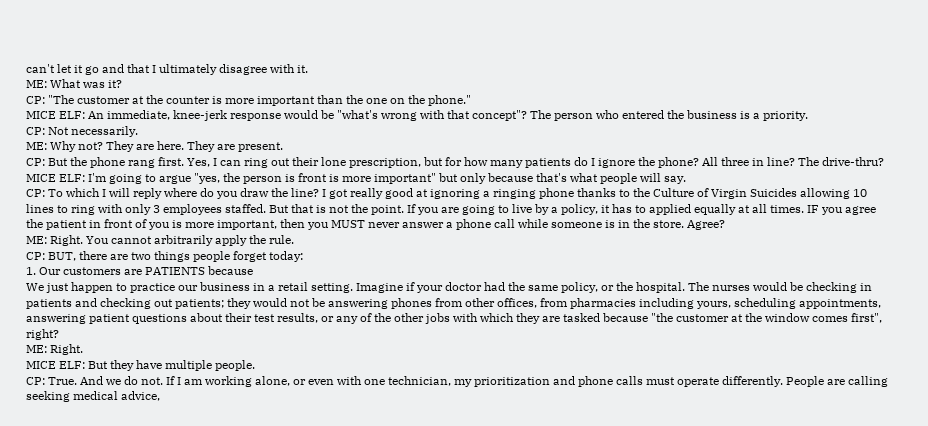can't let it go and that I ultimately disagree with it.
ME: What was it?
CP: "The customer at the counter is more important than the one on the phone."
MICE ELF: An immediate, knee-jerk response would be "what's wrong with that concept"? The person who entered the business is a priority.
CP: Not necessarily.
ME: Why not? They are here. They are present.
CP: But the phone rang first. Yes, I can ring out their lone prescription, but for how many patients do I ignore the phone? All three in line? The drive-thru?
MICE ELF: I'm going to argue "yes, the person is front is more important" but only because that's what people will say.
CP: To which I will reply where do you draw the line? I got really good at ignoring a ringing phone thanks to the Culture of Virgin Suicides allowing 10 lines to ring with only 3 employees staffed. But that is not the point. If you are going to live by a policy, it has to applied equally at all times. IF you agree the patient in front of you is more important, then you MUST never answer a phone call while someone is in the store. Agree?
ME: Right. You cannot arbitrarily apply the rule.
CP: BUT, there are two things people forget today:
1. Our customers are PATIENTS because
We just happen to practice our business in a retail setting. Imagine if your doctor had the same policy, or the hospital. The nurses would be checking in patients and checking out patients; they would not be answering phones from other offices, from pharmacies including yours, scheduling appointments, answering patient questions about their test results, or any of the other jobs with which they are tasked because "the customer at the window comes first", right?
ME: Right.
MICE ELF: But they have multiple people.
CP: True. And we do not. If I am working alone, or even with one technician, my prioritization and phone calls must operate differently. People are calling seeking medical advice,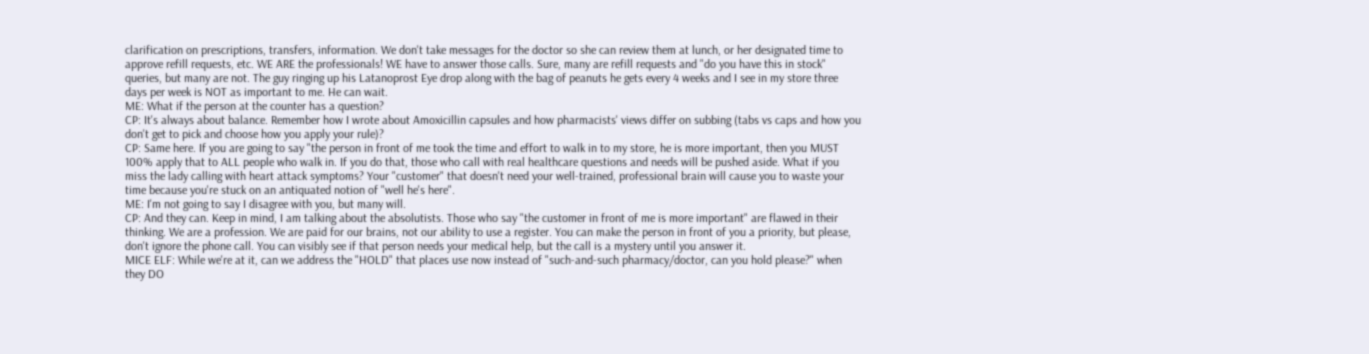clarification on prescriptions, transfers, information. We don't take messages for the doctor so she can review them at lunch, or her designated time to approve refill requests, etc. WE ARE the professionals! WE have to answer those calls. Sure, many are refill requests and "do you have this in stock" queries, but many are not. The guy ringing up his Latanoprost Eye drop along with the bag of peanuts he gets every 4 weeks and I see in my store three days per week is NOT as important to me. He can wait.
ME: What if the person at the counter has a question?
CP: It's always about balance. Remember how I wrote about Amoxicillin capsules and how pharmacists' views differ on subbing (tabs vs caps and how you don't get to pick and choose how you apply your rule)?
CP: Same here. If you are going to say "the person in front of me took the time and effort to walk in to my store, he is more important, then you MUST 100% apply that to ALL people who walk in. If you do that, those who call with real healthcare questions and needs will be pushed aside. What if you miss the lady calling with heart attack symptoms? Your "customer" that doesn't need your well-trained, professional brain will cause you to waste your time because you're stuck on an antiquated notion of "well he's here".
ME: I'm not going to say I disagree with you, but many will.
CP: And they can. Keep in mind, I am talking about the absolutists. Those who say "the customer in front of me is more important" are flawed in their thinking. We are a profession. We are paid for our brains, not our ability to use a register. You can make the person in front of you a priority, but please, don't ignore the phone call. You can visibly see if that person needs your medical help, but the call is a mystery until you answer it.
MICE ELF: While we're at it, can we address the "HOLD" that places use now instead of "such-and-such pharmacy/doctor, can you hold please?" when they DO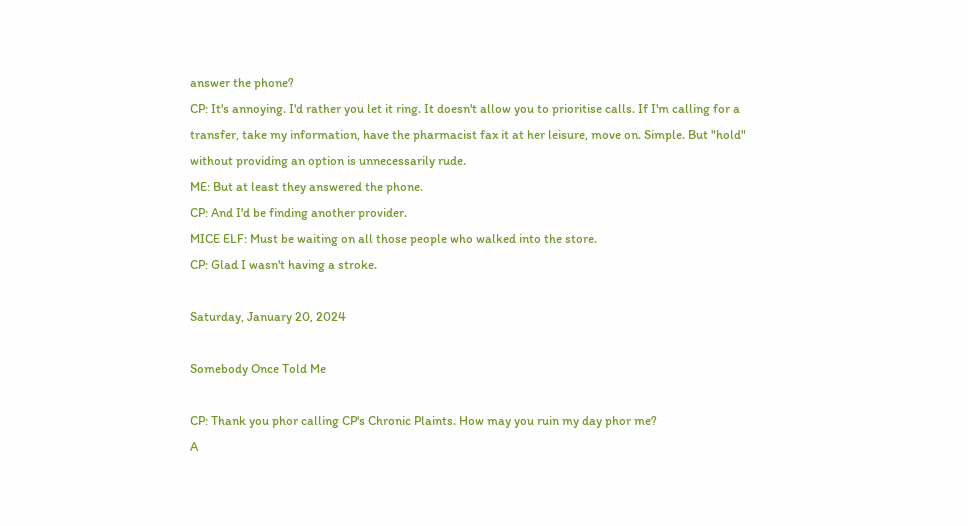answer the phone?
CP: It's annoying. I'd rather you let it ring. It doesn't allow you to prioritise calls. If I'm calling for a transfer, take my information, have the pharmacist fax it at her leisure, move on. Simple. But "hold" without providing an option is unnecessarily rude.
ME: But at least they answered the phone.
CP: And I'd be finding another provider.
MICE ELF: Must be waiting on all those people who walked into the store.
CP: Glad I wasn't having a stroke.

Saturday, January 20, 2024

Somebody Once Told Me

CP: Thank you phor calling CP's Chronic Plaints. How may you ruin my day phor me?
A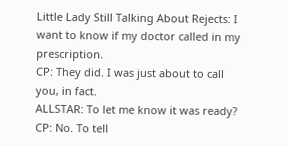Little Lady Still Talking About Rejects: I want to know if my doctor called in my prescription.
CP: They did. I was just about to call you, in fact.
ALLSTAR: To let me know it was ready?
CP: No. To tell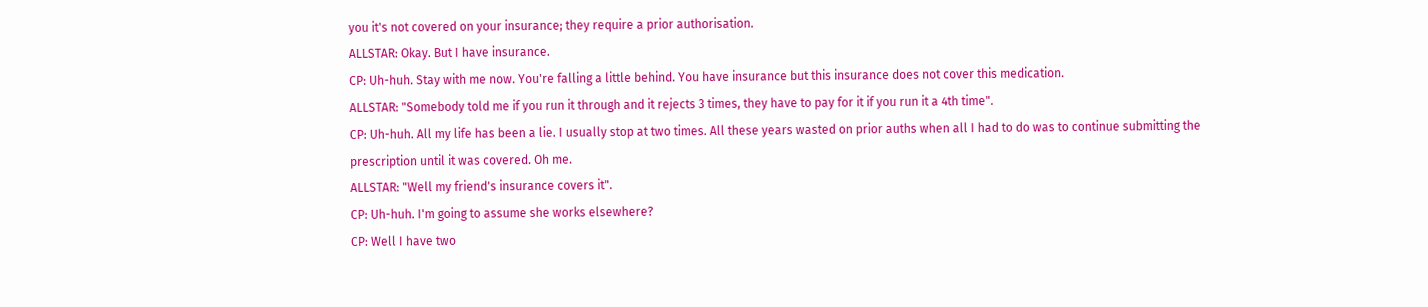you it's not covered on your insurance; they require a prior authorisation.
ALLSTAR: Okay. But I have insurance.
CP: Uh-huh. Stay with me now. You're falling a little behind. You have insurance but this insurance does not cover this medication.
ALLSTAR: "Somebody told me if you run it through and it rejects 3 times, they have to pay for it if you run it a 4th time".
CP: Uh-huh. All my life has been a lie. I usually stop at two times. All these years wasted on prior auths when all I had to do was to continue submitting the prescription until it was covered. Oh me.
ALLSTAR: "Well my friend's insurance covers it".
CP: Uh-huh. I'm going to assume she works elsewhere?
CP: Well I have two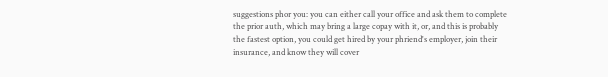suggestions phor you: you can either call your office and ask them to complete the prior auth, which may bring a large copay with it, or, and this is probably the fastest option, you could get hired by your phriend's employer, join their insurance, and know they will cover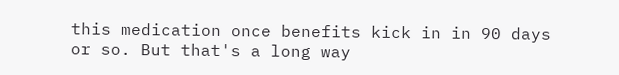this medication once benefits kick in in 90 days or so. But that's a long way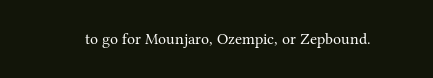to go for Mounjaro, Ozempic, or Zepbound.